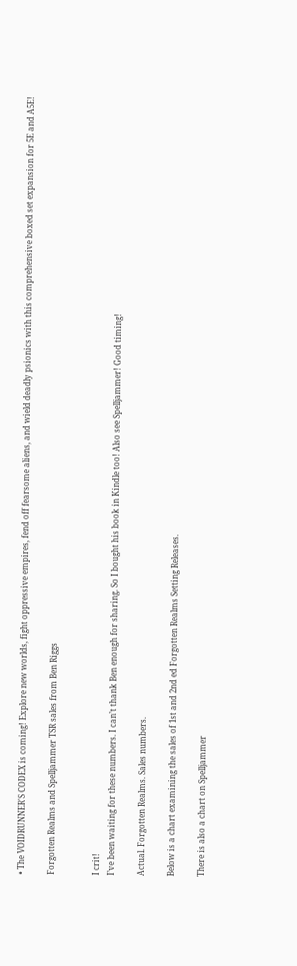• The VOIDRUNNER'S CODEX is coming! Explore new worlds, fight oppressive empires, fend off fearsome aliens, and wield deadly psionics with this comprehensive boxed set expansion for 5E and A5E!

Forgotten Realms and Spelljammer TSR sales from Ben Riggs


I crit!
I’ve been waiting for these numbers. I can’t thank Ben enough for sharing. So I bought his book in Kindle too! Also see Spelljammer! Good timing!

Actual. Forgotten Realms. Sales numbers.

Below is a chart examining the sales of 1st and 2nd ed Forgotten Realms Setting Releases.

There is also a chart on Spelljammer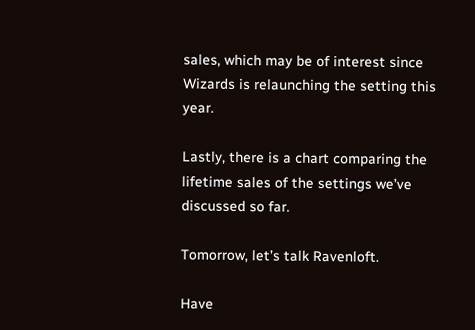sales, which may be of interest since Wizards is relaunching the setting this year.

Lastly, there is a chart comparing the lifetime sales of the settings we’ve discussed so far.

Tomorrow, let’s talk Ravenloft.

Have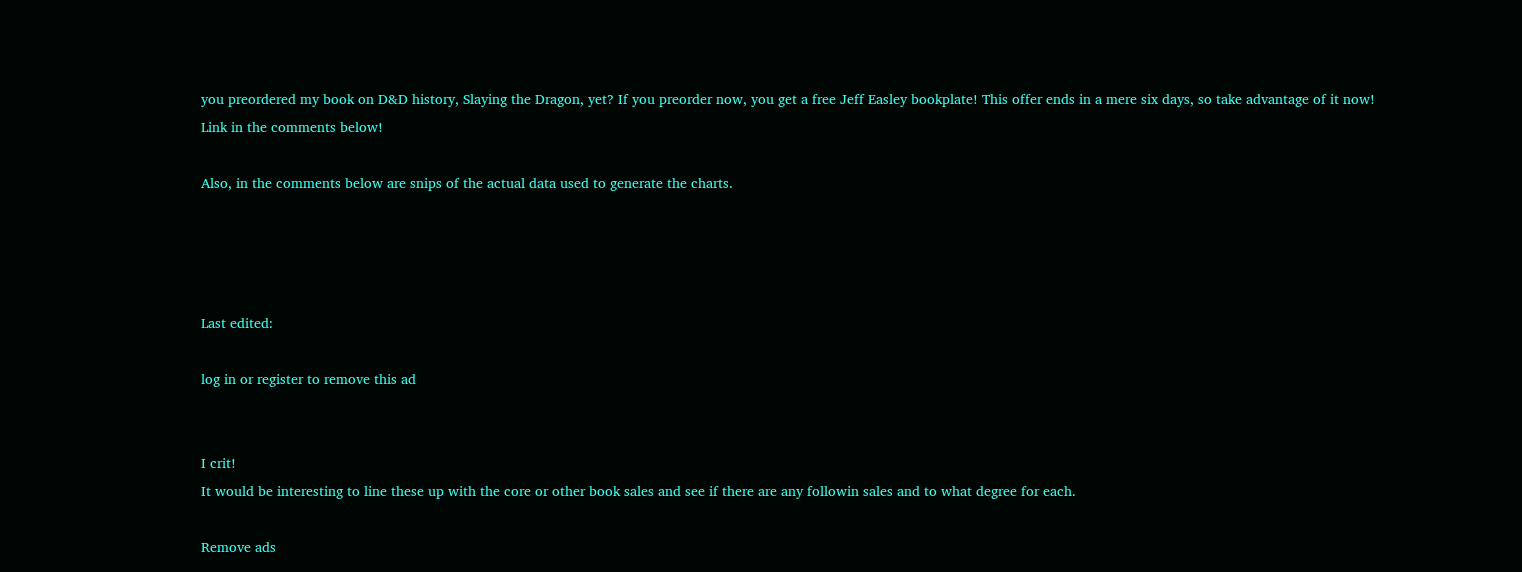you preordered my book on D&D history, Slaying the Dragon, yet? If you preorder now, you get a free Jeff Easley bookplate! This offer ends in a mere six days, so take advantage of it now! Link in the comments below!

Also, in the comments below are snips of the actual data used to generate the charts.




Last edited:

log in or register to remove this ad


I crit!
It would be interesting to line these up with the core or other book sales and see if there are any followin sales and to what degree for each.

Remove ads